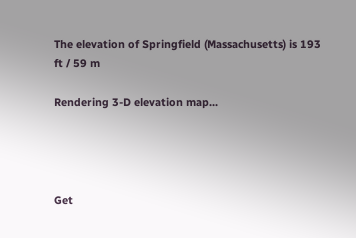The elevation of Springfield (Massachusetts) is 193 ft / 59 m

Rendering 3-D elevation map...




Get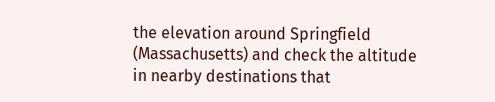the elevation around Springfield (Massachusetts) and check the altitude in nearby destinations that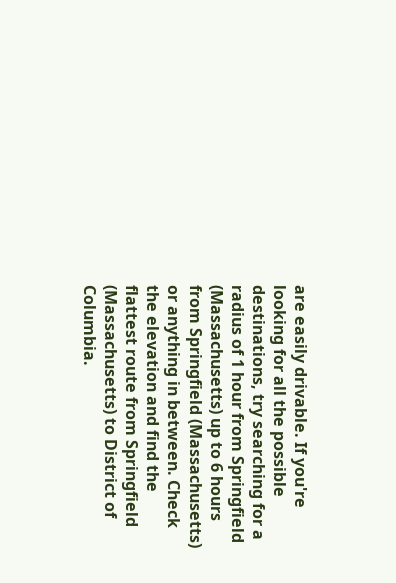are easily drivable. If you're looking for all the possible destinations, try searching for a radius of 1 hour from Springfield (Massachusetts) up to 6 hours from Springfield (Massachusetts) or anything in between. Check the elevation and find the flattest route from Springfield (Massachusetts) to District of Columbia.